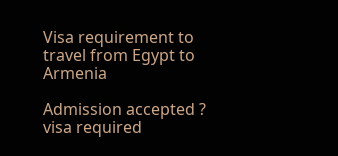Visa requirement to travel from Egypt to Armenia

Admission accepted ?
visa required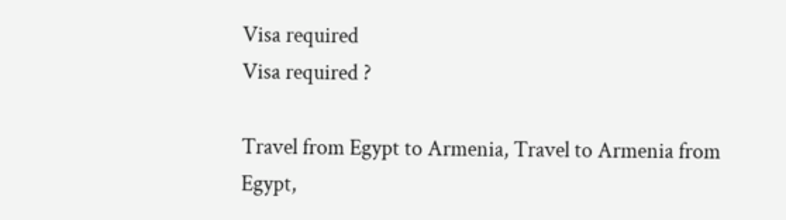Visa required
Visa required ?

Travel from Egypt to Armenia, Travel to Armenia from Egypt,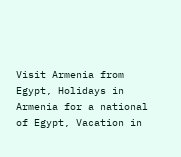Visit Armenia from Egypt, Holidays in Armenia for a national of Egypt, Vacation in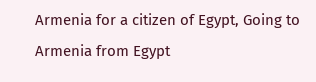Armenia for a citizen of Egypt, Going to Armenia from Egypt